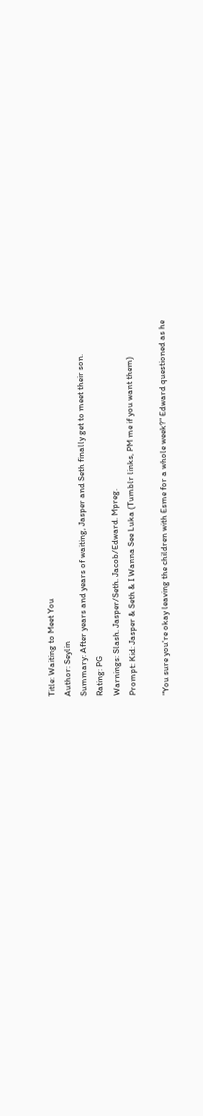Title: Waiting to Meet You
Author: Seylin
Summary: After years and years of waiting, Jasper and Seth finally get to meet their son.
Rating: PG
Warnings: Slash. Jasper/Seth. Jacob/Edward. Mpreg.
Prompt: Kid: Jasper & Seth & I Wanna See Luka (Tumblr links, PM me if you want them)

"You sure you're okay leaving the children with Esme for a whole week?" Edward questioned as he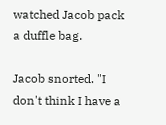watched Jacob pack a duffle bag.

Jacob snorted. "I don't think I have a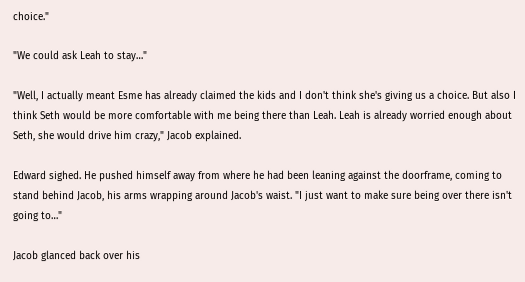choice."

"We could ask Leah to stay…"

"Well, I actually meant Esme has already claimed the kids and I don't think she's giving us a choice. But also I think Seth would be more comfortable with me being there than Leah. Leah is already worried enough about Seth, she would drive him crazy," Jacob explained.

Edward sighed. He pushed himself away from where he had been leaning against the doorframe, coming to stand behind Jacob, his arms wrapping around Jacob's waist. "I just want to make sure being over there isn't going to…"

Jacob glanced back over his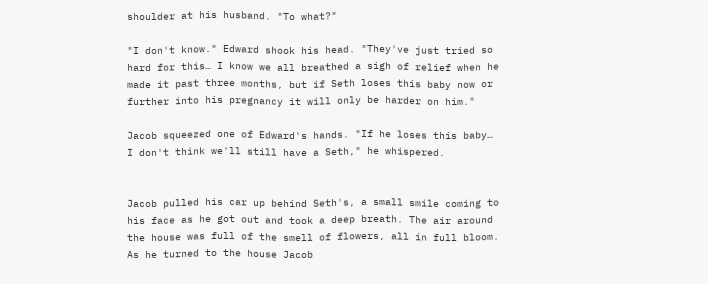shoulder at his husband. "To what?"

"I don't know." Edward shook his head. "They've just tried so hard for this… I know we all breathed a sigh of relief when he made it past three months, but if Seth loses this baby now or further into his pregnancy it will only be harder on him."

Jacob squeezed one of Edward's hands. "If he loses this baby… I don't think we'll still have a Seth," he whispered.


Jacob pulled his car up behind Seth's, a small smile coming to his face as he got out and took a deep breath. The air around the house was full of the smell of flowers, all in full bloom. As he turned to the house Jacob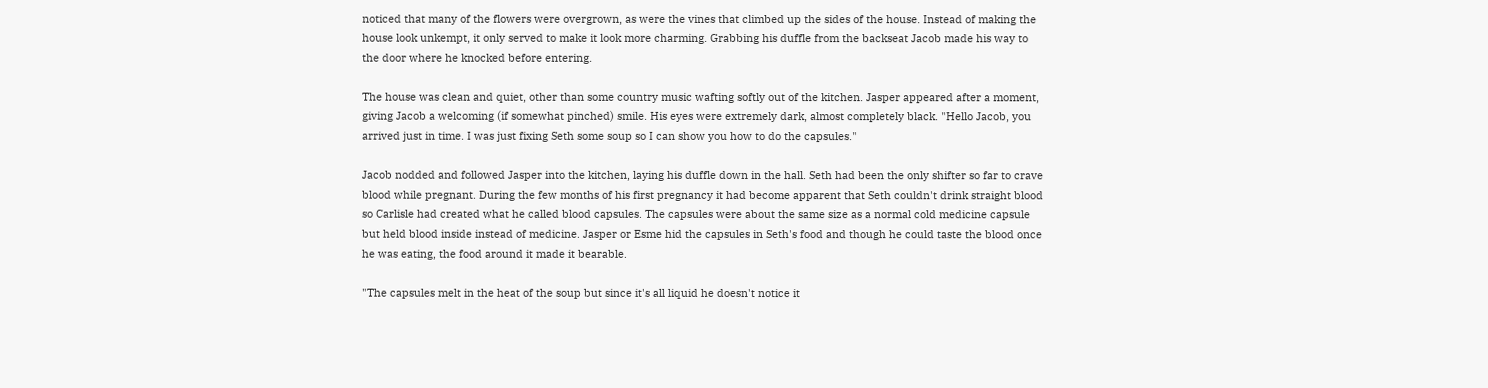noticed that many of the flowers were overgrown, as were the vines that climbed up the sides of the house. Instead of making the house look unkempt, it only served to make it look more charming. Grabbing his duffle from the backseat Jacob made his way to the door where he knocked before entering.

The house was clean and quiet, other than some country music wafting softly out of the kitchen. Jasper appeared after a moment, giving Jacob a welcoming (if somewhat pinched) smile. His eyes were extremely dark, almost completely black. "Hello Jacob, you arrived just in time. I was just fixing Seth some soup so I can show you how to do the capsules."

Jacob nodded and followed Jasper into the kitchen, laying his duffle down in the hall. Seth had been the only shifter so far to crave blood while pregnant. During the few months of his first pregnancy it had become apparent that Seth couldn't drink straight blood so Carlisle had created what he called blood capsules. The capsules were about the same size as a normal cold medicine capsule but held blood inside instead of medicine. Jasper or Esme hid the capsules in Seth's food and though he could taste the blood once he was eating, the food around it made it bearable.

"The capsules melt in the heat of the soup but since it's all liquid he doesn't notice it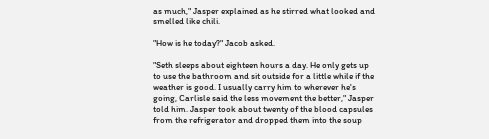as much," Jasper explained as he stirred what looked and smelled like chili.

"How is he today?" Jacob asked.

"Seth sleeps about eighteen hours a day. He only gets up to use the bathroom and sit outside for a little while if the weather is good. I usually carry him to wherever he's going, Carlisle said the less movement the better," Jasper told him. Jasper took about twenty of the blood capsules from the refrigerator and dropped them into the soup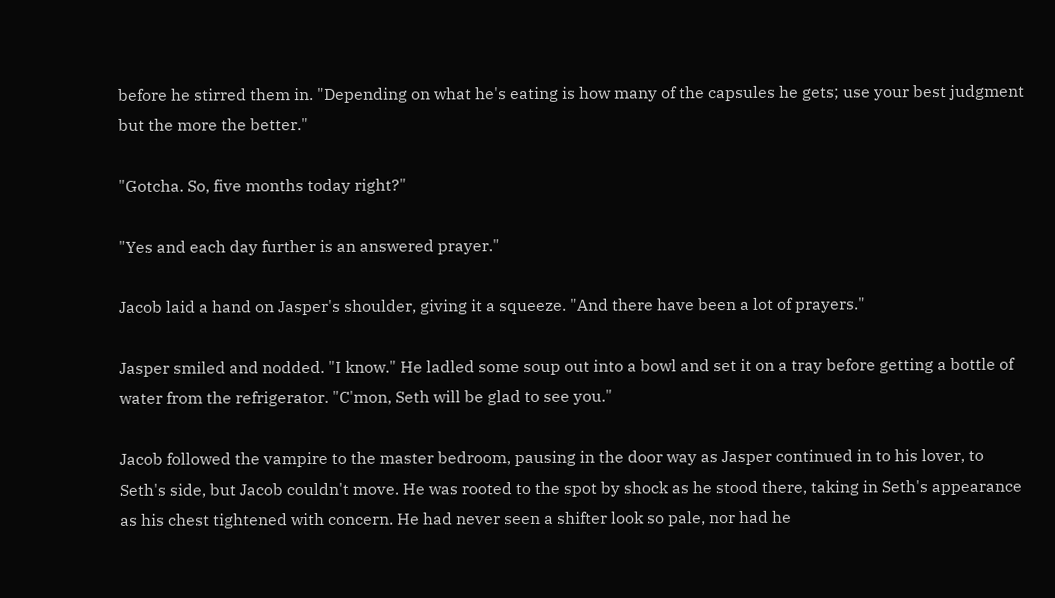before he stirred them in. "Depending on what he's eating is how many of the capsules he gets; use your best judgment but the more the better."

"Gotcha. So, five months today right?"

"Yes and each day further is an answered prayer."

Jacob laid a hand on Jasper's shoulder, giving it a squeeze. "And there have been a lot of prayers."

Jasper smiled and nodded. "I know." He ladled some soup out into a bowl and set it on a tray before getting a bottle of water from the refrigerator. "C'mon, Seth will be glad to see you."

Jacob followed the vampire to the master bedroom, pausing in the door way as Jasper continued in to his lover, to Seth's side, but Jacob couldn't move. He was rooted to the spot by shock as he stood there, taking in Seth's appearance as his chest tightened with concern. He had never seen a shifter look so pale, nor had he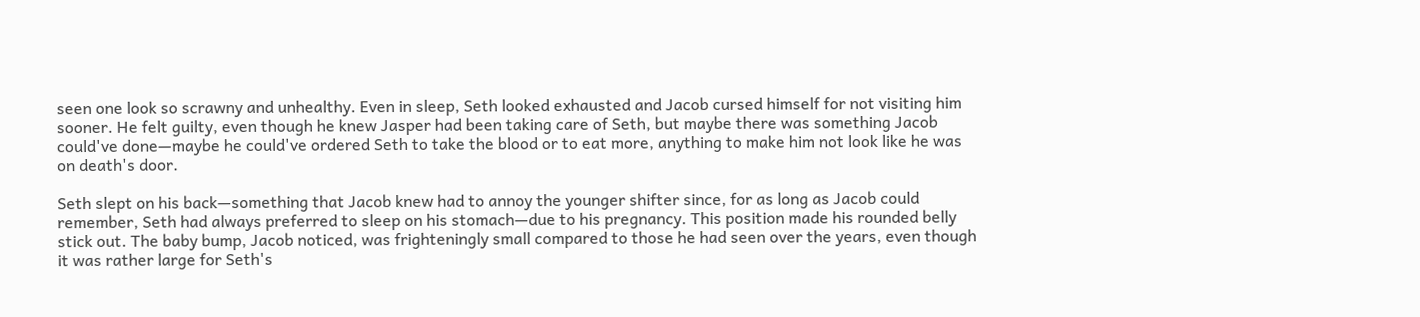seen one look so scrawny and unhealthy. Even in sleep, Seth looked exhausted and Jacob cursed himself for not visiting him sooner. He felt guilty, even though he knew Jasper had been taking care of Seth, but maybe there was something Jacob could've done—maybe he could've ordered Seth to take the blood or to eat more, anything to make him not look like he was on death's door.

Seth slept on his back—something that Jacob knew had to annoy the younger shifter since, for as long as Jacob could remember, Seth had always preferred to sleep on his stomach—due to his pregnancy. This position made his rounded belly stick out. The baby bump, Jacob noticed, was frighteningly small compared to those he had seen over the years, even though it was rather large for Seth's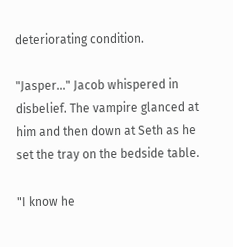deteriorating condition.

"Jasper…" Jacob whispered in disbelief. The vampire glanced at him and then down at Seth as he set the tray on the bedside table.

"I know he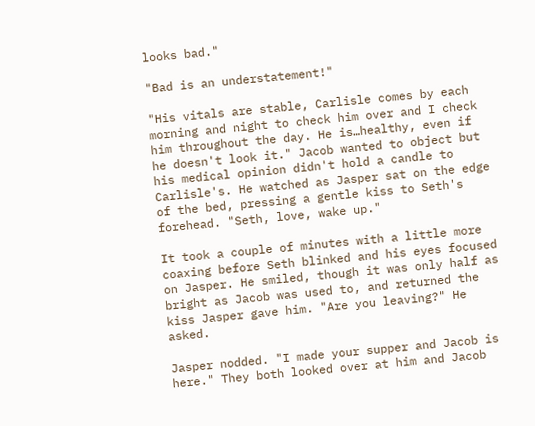looks bad."

"Bad is an understatement!"

"His vitals are stable, Carlisle comes by each morning and night to check him over and I check him throughout the day. He is…healthy, even if he doesn't look it." Jacob wanted to object but his medical opinion didn't hold a candle to Carlisle's. He watched as Jasper sat on the edge of the bed, pressing a gentle kiss to Seth's forehead. "Seth, love, wake up."

It took a couple of minutes with a little more coaxing before Seth blinked and his eyes focused on Jasper. He smiled, though it was only half as bright as Jacob was used to, and returned the kiss Jasper gave him. "Are you leaving?" He asked.

Jasper nodded. "I made your supper and Jacob is here." They both looked over at him and Jacob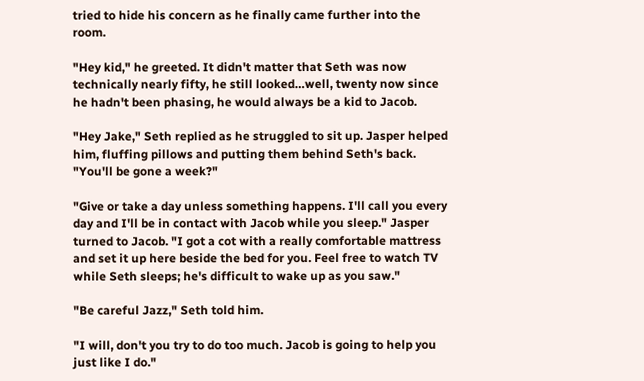tried to hide his concern as he finally came further into the room.

"Hey kid," he greeted. It didn't matter that Seth was now technically nearly fifty, he still looked…well, twenty now since he hadn't been phasing, he would always be a kid to Jacob.

"Hey Jake," Seth replied as he struggled to sit up. Jasper helped him, fluffing pillows and putting them behind Seth's back. "You'll be gone a week?"

"Give or take a day unless something happens. I'll call you every day and I'll be in contact with Jacob while you sleep." Jasper turned to Jacob. "I got a cot with a really comfortable mattress and set it up here beside the bed for you. Feel free to watch TV while Seth sleeps; he's difficult to wake up as you saw."

"Be careful Jazz," Seth told him.

"I will, don't you try to do too much. Jacob is going to help you just like I do."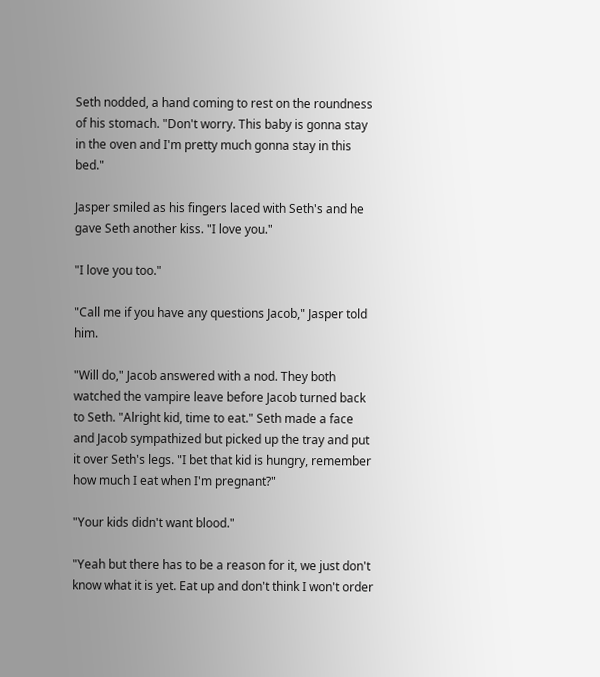Seth nodded, a hand coming to rest on the roundness of his stomach. "Don't worry. This baby is gonna stay in the oven and I'm pretty much gonna stay in this bed."

Jasper smiled as his fingers laced with Seth's and he gave Seth another kiss. "I love you."

"I love you too."

"Call me if you have any questions Jacob," Jasper told him.

"Will do," Jacob answered with a nod. They both watched the vampire leave before Jacob turned back to Seth. "Alright kid, time to eat." Seth made a face and Jacob sympathized but picked up the tray and put it over Seth's legs. "I bet that kid is hungry, remember how much I eat when I'm pregnant?"

"Your kids didn't want blood."

"Yeah but there has to be a reason for it, we just don't know what it is yet. Eat up and don't think I won't order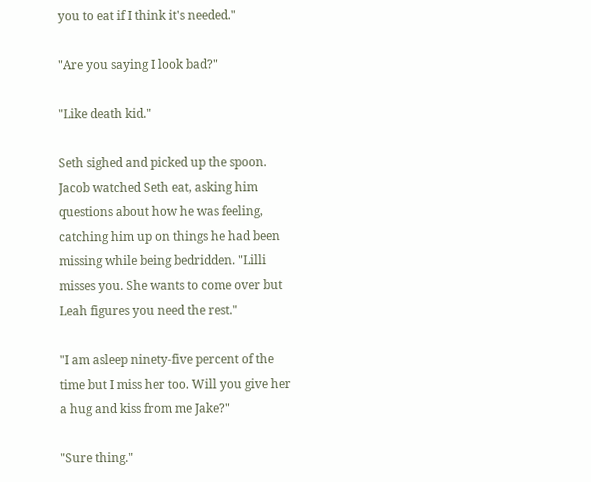you to eat if I think it's needed."

"Are you saying I look bad?"

"Like death kid."

Seth sighed and picked up the spoon. Jacob watched Seth eat, asking him questions about how he was feeling, catching him up on things he had been missing while being bedridden. "Lilli misses you. She wants to come over but Leah figures you need the rest."

"I am asleep ninety-five percent of the time but I miss her too. Will you give her a hug and kiss from me Jake?"

"Sure thing."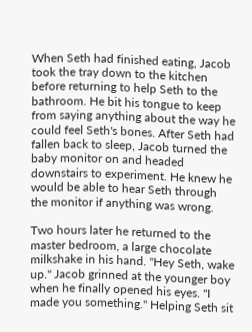When Seth had finished eating, Jacob took the tray down to the kitchen before returning to help Seth to the bathroom. He bit his tongue to keep from saying anything about the way he could feel Seth's bones. After Seth had fallen back to sleep, Jacob turned the baby monitor on and headed downstairs to experiment. He knew he would be able to hear Seth through the monitor if anything was wrong.

Two hours later he returned to the master bedroom, a large chocolate milkshake in his hand. "Hey Seth, wake up." Jacob grinned at the younger boy when he finally opened his eyes. "I made you something." Helping Seth sit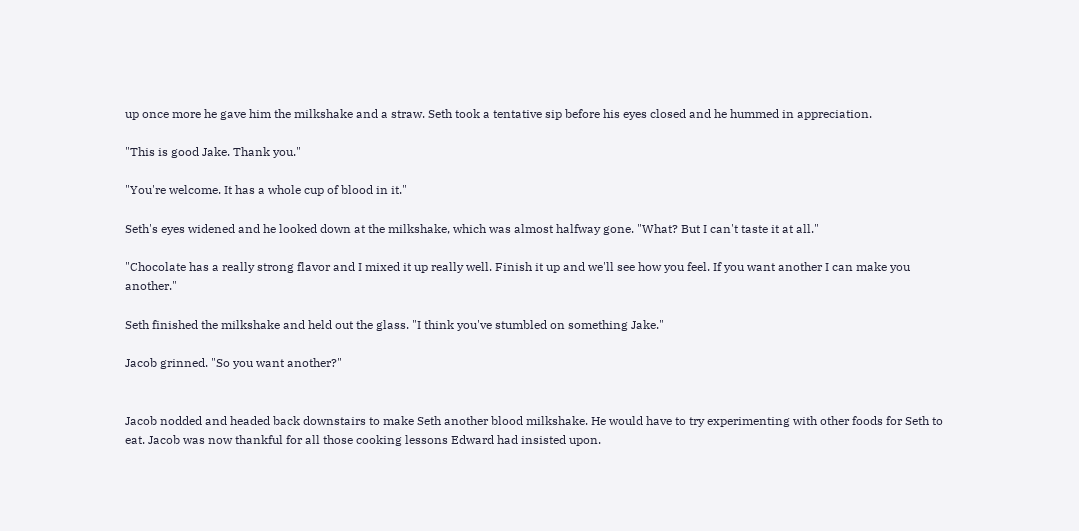up once more he gave him the milkshake and a straw. Seth took a tentative sip before his eyes closed and he hummed in appreciation.

"This is good Jake. Thank you."

"You're welcome. It has a whole cup of blood in it."

Seth's eyes widened and he looked down at the milkshake, which was almost halfway gone. "What? But I can't taste it at all."

"Chocolate has a really strong flavor and I mixed it up really well. Finish it up and we'll see how you feel. If you want another I can make you another."

Seth finished the milkshake and held out the glass. "I think you've stumbled on something Jake."

Jacob grinned. "So you want another?"


Jacob nodded and headed back downstairs to make Seth another blood milkshake. He would have to try experimenting with other foods for Seth to eat. Jacob was now thankful for all those cooking lessons Edward had insisted upon.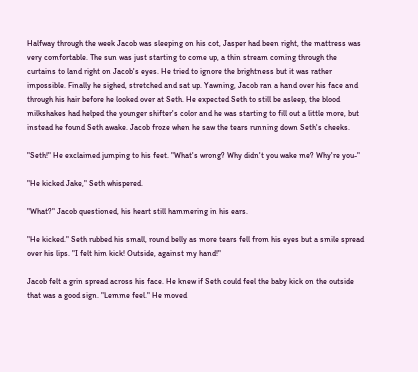Halfway through the week Jacob was sleeping on his cot, Jasper had been right, the mattress was very comfortable. The sun was just starting to come up, a thin stream coming through the curtains to land right on Jacob's eyes. He tried to ignore the brightness but it was rather impossible. Finally he sighed, stretched and sat up. Yawning, Jacob ran a hand over his face and through his hair before he looked over at Seth. He expected Seth to still be asleep, the blood milkshakes had helped the younger shifter's color and he was starting to fill out a little more, but instead he found Seth awake. Jacob froze when he saw the tears running down Seth's cheeks.

"Seth!" He exclaimed jumping to his feet. "What's wrong? Why didn't you wake me? Why're you-"

"He kicked Jake," Seth whispered.

"What?" Jacob questioned, his heart still hammering in his ears.

"He kicked." Seth rubbed his small, round belly as more tears fell from his eyes but a smile spread over his lips. "I felt him kick! Outside, against my hand!"

Jacob felt a grin spread across his face. He knew if Seth could feel the baby kick on the outside that was a good sign. "Lemme feel." He moved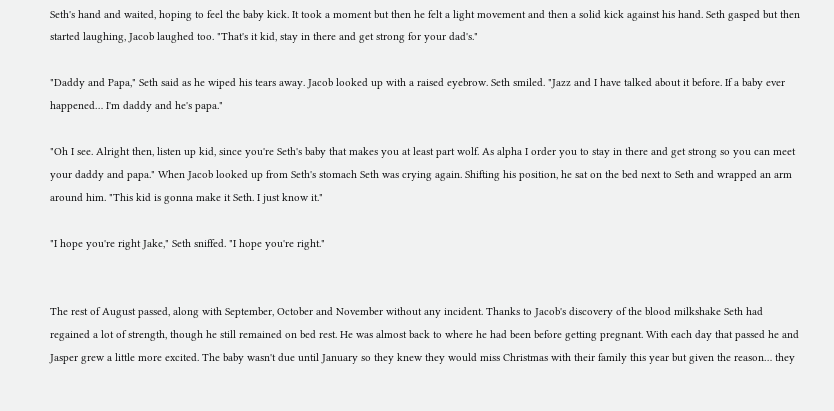Seth's hand and waited, hoping to feel the baby kick. It took a moment but then he felt a light movement and then a solid kick against his hand. Seth gasped but then started laughing, Jacob laughed too. "That's it kid, stay in there and get strong for your dad's."

"Daddy and Papa," Seth said as he wiped his tears away. Jacob looked up with a raised eyebrow. Seth smiled. "Jazz and I have talked about it before. If a baby ever happened… I'm daddy and he's papa."

"Oh I see. Alright then, listen up kid, since you're Seth's baby that makes you at least part wolf. As alpha I order you to stay in there and get strong so you can meet your daddy and papa." When Jacob looked up from Seth's stomach Seth was crying again. Shifting his position, he sat on the bed next to Seth and wrapped an arm around him. "This kid is gonna make it Seth. I just know it."

"I hope you're right Jake," Seth sniffed. "I hope you're right."


The rest of August passed, along with September, October and November without any incident. Thanks to Jacob's discovery of the blood milkshake Seth had regained a lot of strength, though he still remained on bed rest. He was almost back to where he had been before getting pregnant. With each day that passed he and Jasper grew a little more excited. The baby wasn't due until January so they knew they would miss Christmas with their family this year but given the reason… they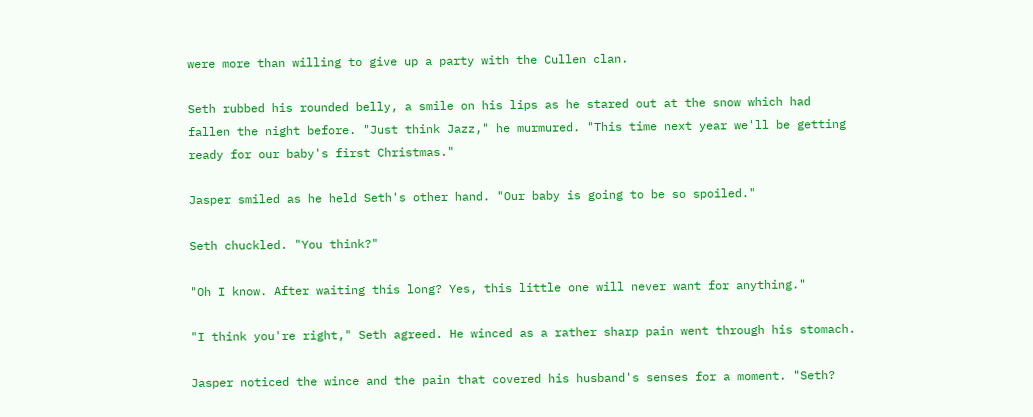were more than willing to give up a party with the Cullen clan.

Seth rubbed his rounded belly, a smile on his lips as he stared out at the snow which had fallen the night before. "Just think Jazz," he murmured. "This time next year we'll be getting ready for our baby's first Christmas."

Jasper smiled as he held Seth's other hand. "Our baby is going to be so spoiled."

Seth chuckled. "You think?"

"Oh I know. After waiting this long? Yes, this little one will never want for anything."

"I think you're right," Seth agreed. He winced as a rather sharp pain went through his stomach.

Jasper noticed the wince and the pain that covered his husband's senses for a moment. "Seth?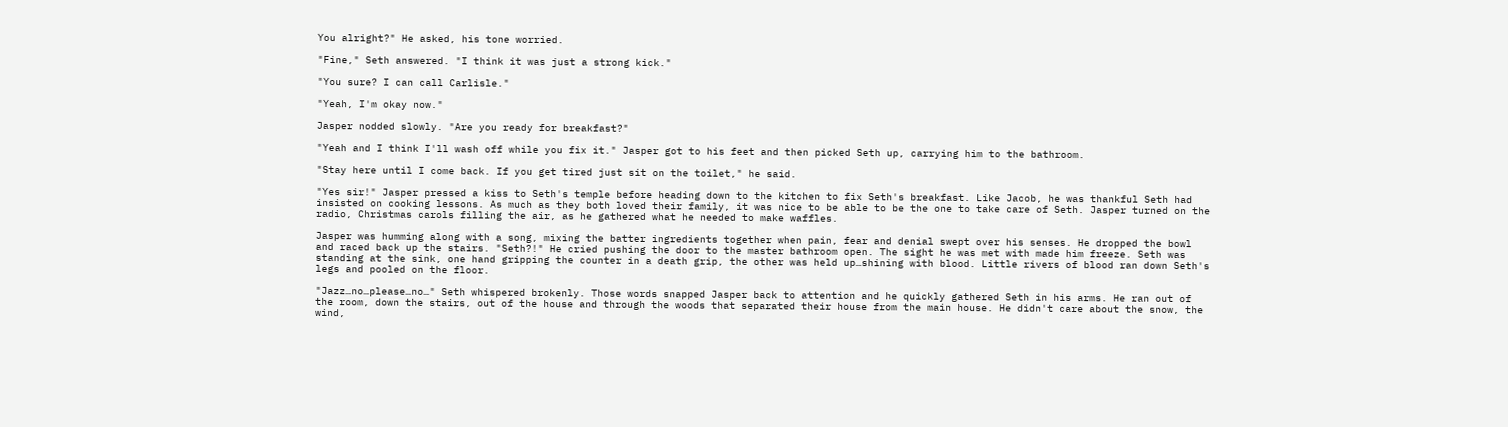You alright?" He asked, his tone worried.

"Fine," Seth answered. "I think it was just a strong kick."

"You sure? I can call Carlisle."

"Yeah, I'm okay now."

Jasper nodded slowly. "Are you ready for breakfast?"

"Yeah and I think I'll wash off while you fix it." Jasper got to his feet and then picked Seth up, carrying him to the bathroom.

"Stay here until I come back. If you get tired just sit on the toilet," he said.

"Yes sir!" Jasper pressed a kiss to Seth's temple before heading down to the kitchen to fix Seth's breakfast. Like Jacob, he was thankful Seth had insisted on cooking lessons. As much as they both loved their family, it was nice to be able to be the one to take care of Seth. Jasper turned on the radio, Christmas carols filling the air, as he gathered what he needed to make waffles.

Jasper was humming along with a song, mixing the batter ingredients together when pain, fear and denial swept over his senses. He dropped the bowl and raced back up the stairs. "Seth?!" He cried pushing the door to the master bathroom open. The sight he was met with made him freeze. Seth was standing at the sink, one hand gripping the counter in a death grip, the other was held up…shining with blood. Little rivers of blood ran down Seth's legs and pooled on the floor.

"Jazz…no…please…no…" Seth whispered brokenly. Those words snapped Jasper back to attention and he quickly gathered Seth in his arms. He ran out of the room, down the stairs, out of the house and through the woods that separated their house from the main house. He didn't care about the snow, the wind,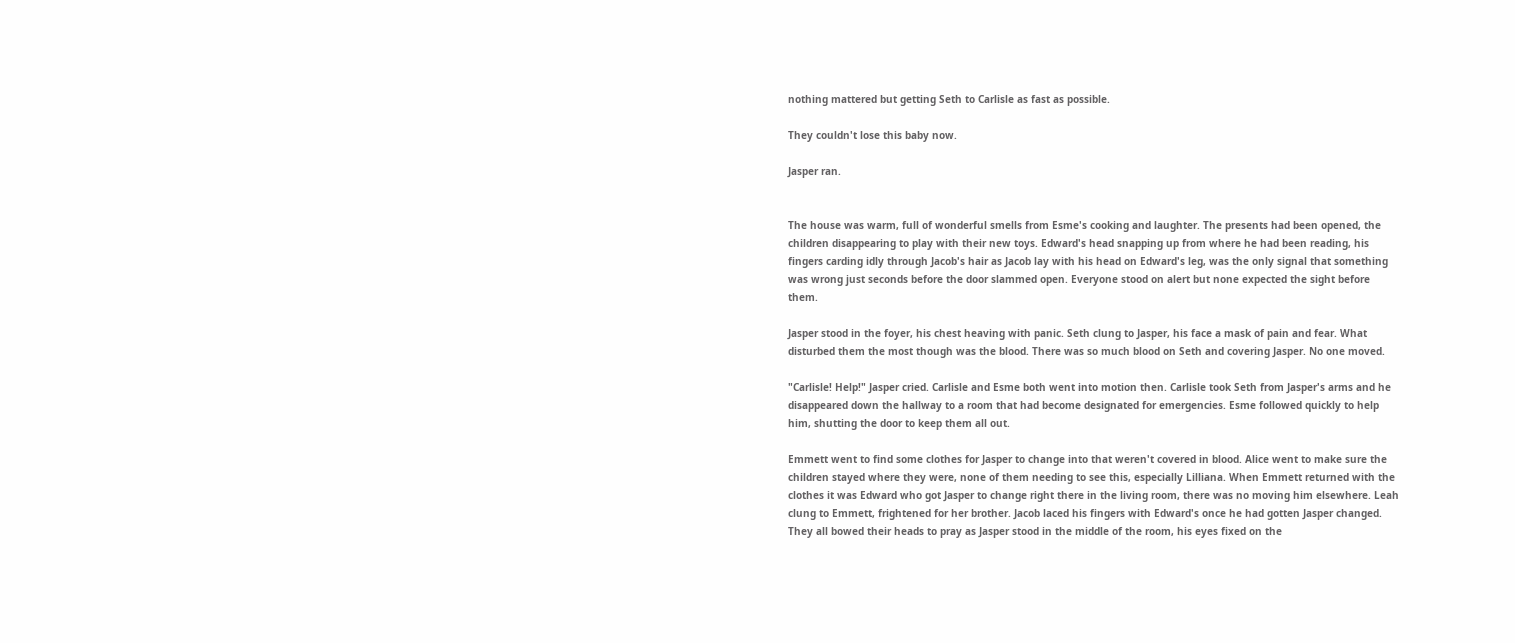nothing mattered but getting Seth to Carlisle as fast as possible.

They couldn't lose this baby now.

Jasper ran.


The house was warm, full of wonderful smells from Esme's cooking and laughter. The presents had been opened, the children disappearing to play with their new toys. Edward's head snapping up from where he had been reading, his fingers carding idly through Jacob's hair as Jacob lay with his head on Edward's leg, was the only signal that something was wrong just seconds before the door slammed open. Everyone stood on alert but none expected the sight before them.

Jasper stood in the foyer, his chest heaving with panic. Seth clung to Jasper, his face a mask of pain and fear. What disturbed them the most though was the blood. There was so much blood on Seth and covering Jasper. No one moved.

"Carlisle! Help!" Jasper cried. Carlisle and Esme both went into motion then. Carlisle took Seth from Jasper's arms and he disappeared down the hallway to a room that had become designated for emergencies. Esme followed quickly to help him, shutting the door to keep them all out.

Emmett went to find some clothes for Jasper to change into that weren't covered in blood. Alice went to make sure the children stayed where they were, none of them needing to see this, especially Lilliana. When Emmett returned with the clothes it was Edward who got Jasper to change right there in the living room, there was no moving him elsewhere. Leah clung to Emmett, frightened for her brother. Jacob laced his fingers with Edward's once he had gotten Jasper changed. They all bowed their heads to pray as Jasper stood in the middle of the room, his eyes fixed on the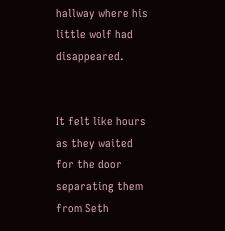hallway where his little wolf had disappeared.


It felt like hours as they waited for the door separating them from Seth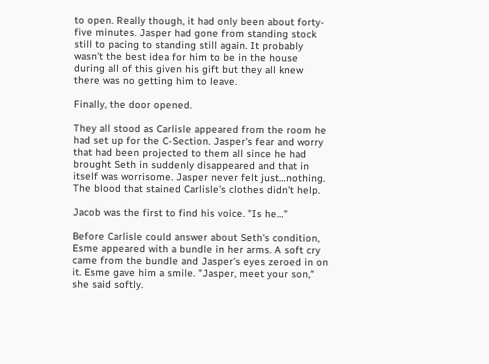to open. Really though, it had only been about forty-five minutes. Jasper had gone from standing stock still to pacing to standing still again. It probably wasn't the best idea for him to be in the house during all of this given his gift but they all knew there was no getting him to leave.

Finally, the door opened.

They all stood as Carlisle appeared from the room he had set up for the C-Section. Jasper's fear and worry that had been projected to them all since he had brought Seth in suddenly disappeared and that in itself was worrisome. Jasper never felt just…nothing. The blood that stained Carlisle's clothes didn't help.

Jacob was the first to find his voice. "Is he…"

Before Carlisle could answer about Seth's condition, Esme appeared with a bundle in her arms. A soft cry came from the bundle and Jasper's eyes zeroed in on it. Esme gave him a smile. "Jasper, meet your son," she said softly.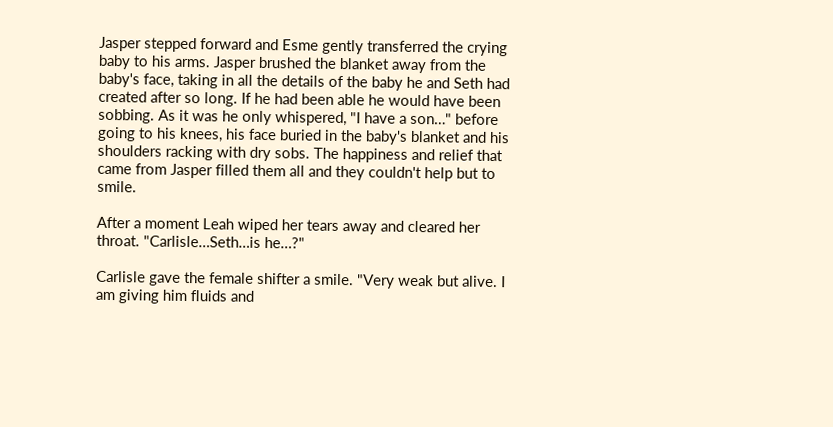Jasper stepped forward and Esme gently transferred the crying baby to his arms. Jasper brushed the blanket away from the baby's face, taking in all the details of the baby he and Seth had created after so long. If he had been able he would have been sobbing. As it was he only whispered, "I have a son…" before going to his knees, his face buried in the baby's blanket and his shoulders racking with dry sobs. The happiness and relief that came from Jasper filled them all and they couldn't help but to smile.

After a moment Leah wiped her tears away and cleared her throat. "Carlisle…Seth…is he…?"

Carlisle gave the female shifter a smile. "Very weak but alive. I am giving him fluids and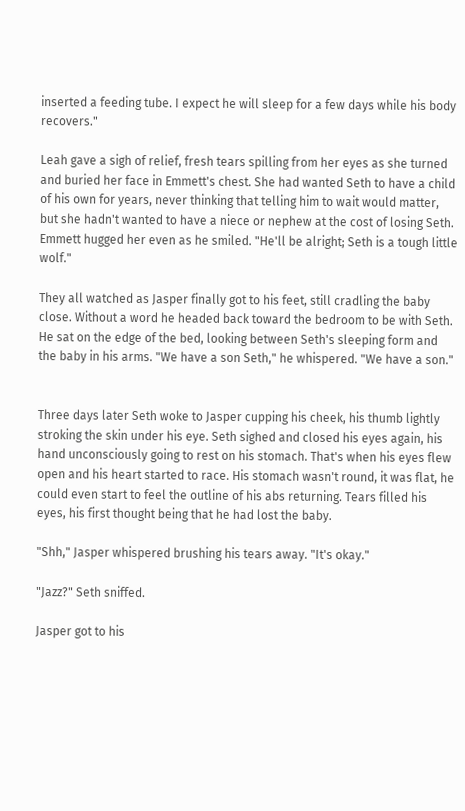inserted a feeding tube. I expect he will sleep for a few days while his body recovers."

Leah gave a sigh of relief, fresh tears spilling from her eyes as she turned and buried her face in Emmett's chest. She had wanted Seth to have a child of his own for years, never thinking that telling him to wait would matter, but she hadn't wanted to have a niece or nephew at the cost of losing Seth. Emmett hugged her even as he smiled. "He'll be alright; Seth is a tough little wolf."

They all watched as Jasper finally got to his feet, still cradling the baby close. Without a word he headed back toward the bedroom to be with Seth. He sat on the edge of the bed, looking between Seth's sleeping form and the baby in his arms. "We have a son Seth," he whispered. "We have a son."


Three days later Seth woke to Jasper cupping his cheek, his thumb lightly stroking the skin under his eye. Seth sighed and closed his eyes again, his hand unconsciously going to rest on his stomach. That's when his eyes flew open and his heart started to race. His stomach wasn't round, it was flat, he could even start to feel the outline of his abs returning. Tears filled his eyes, his first thought being that he had lost the baby.

"Shh," Jasper whispered brushing his tears away. "It's okay."

"Jazz?" Seth sniffed.

Jasper got to his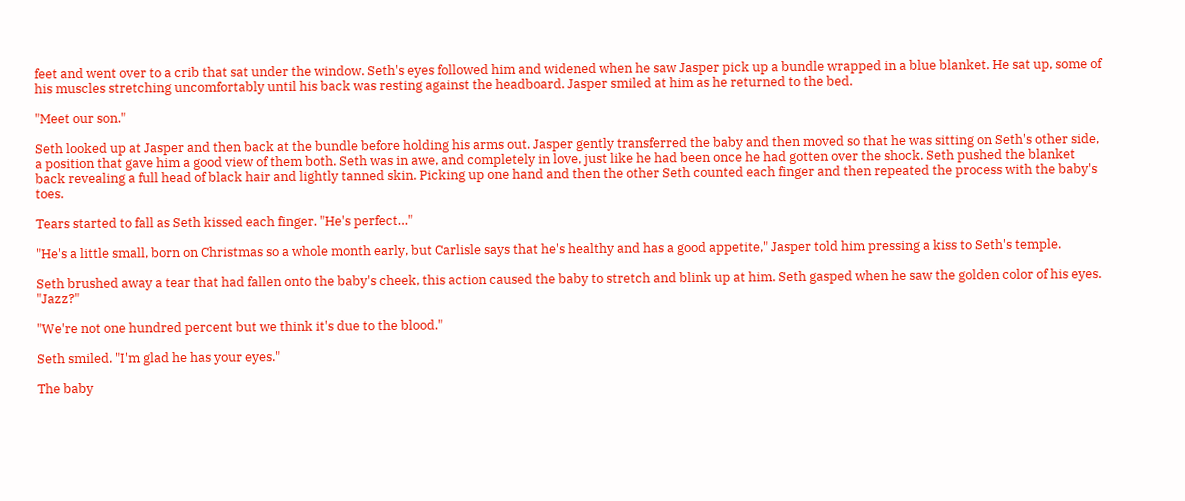feet and went over to a crib that sat under the window. Seth's eyes followed him and widened when he saw Jasper pick up a bundle wrapped in a blue blanket. He sat up, some of his muscles stretching uncomfortably until his back was resting against the headboard. Jasper smiled at him as he returned to the bed.

"Meet our son."

Seth looked up at Jasper and then back at the bundle before holding his arms out. Jasper gently transferred the baby and then moved so that he was sitting on Seth's other side, a position that gave him a good view of them both. Seth was in awe, and completely in love, just like he had been once he had gotten over the shock. Seth pushed the blanket back revealing a full head of black hair and lightly tanned skin. Picking up one hand and then the other Seth counted each finger and then repeated the process with the baby's toes.

Tears started to fall as Seth kissed each finger. "He's perfect…"

"He's a little small, born on Christmas so a whole month early, but Carlisle says that he's healthy and has a good appetite," Jasper told him pressing a kiss to Seth's temple.

Seth brushed away a tear that had fallen onto the baby's cheek, this action caused the baby to stretch and blink up at him. Seth gasped when he saw the golden color of his eyes. "Jazz?"

"We're not one hundred percent but we think it's due to the blood."

Seth smiled. "I'm glad he has your eyes."

The baby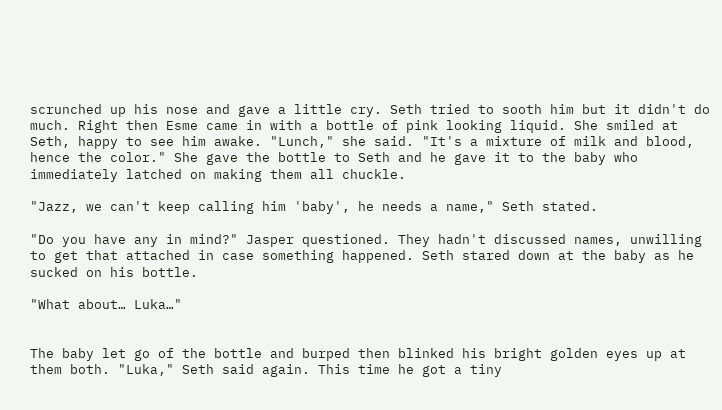scrunched up his nose and gave a little cry. Seth tried to sooth him but it didn't do much. Right then Esme came in with a bottle of pink looking liquid. She smiled at Seth, happy to see him awake. "Lunch," she said. "It's a mixture of milk and blood, hence the color." She gave the bottle to Seth and he gave it to the baby who immediately latched on making them all chuckle.

"Jazz, we can't keep calling him 'baby', he needs a name," Seth stated.

"Do you have any in mind?" Jasper questioned. They hadn't discussed names, unwilling to get that attached in case something happened. Seth stared down at the baby as he sucked on his bottle.

"What about… Luka…"


The baby let go of the bottle and burped then blinked his bright golden eyes up at them both. "Luka," Seth said again. This time he got a tiny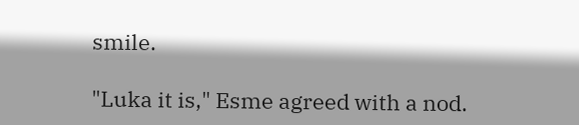smile.

"Luka it is," Esme agreed with a nod.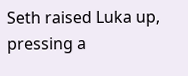Seth raised Luka up, pressing a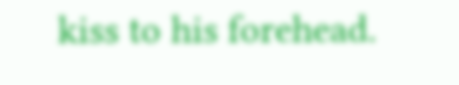kiss to his forehead.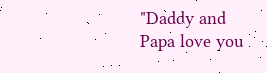"Daddy and Papa love you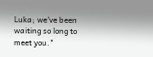Luka; we've been waiting so long to meet you."